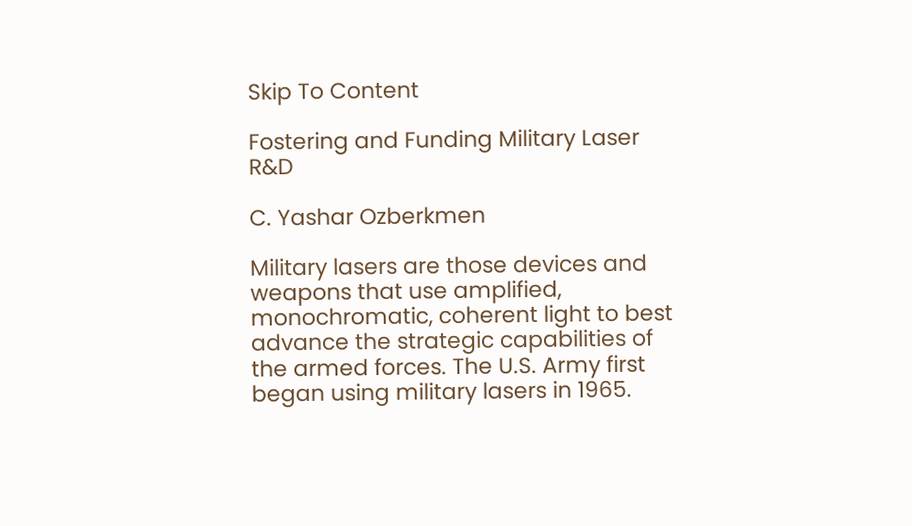Skip To Content

Fostering and Funding Military Laser R&D

C. Yashar Ozberkmen

Military lasers are those devices and weapons that use amplified, monochromatic, coherent light to best advance the strategic capabilities of the armed forces. The U.S. Army first began using military lasers in 1965.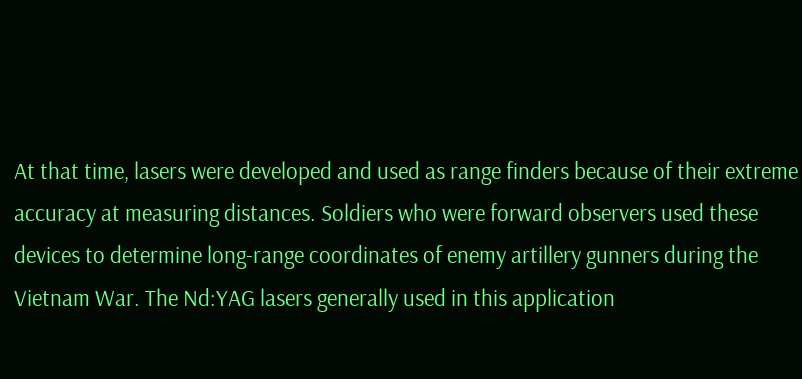At that time, lasers were developed and used as range finders because of their extreme accuracy at measuring distances. Soldiers who were forward observers used these devices to determine long-range coordinates of enemy artillery gunners during the Vietnam War. The Nd:YAG lasers generally used in this application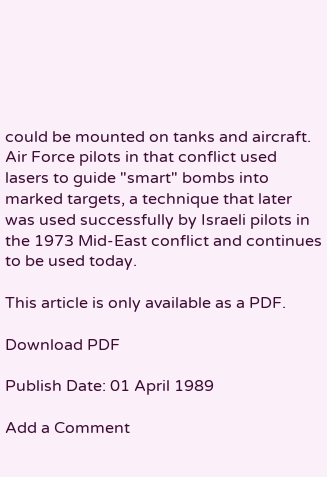could be mounted on tanks and aircraft. Air Force pilots in that conflict used lasers to guide "smart" bombs into marked targets, a technique that later was used successfully by Israeli pilots in the 1973 Mid-East conflict and continues to be used today.

This article is only available as a PDF.

Download PDF

Publish Date: 01 April 1989

Add a Comment